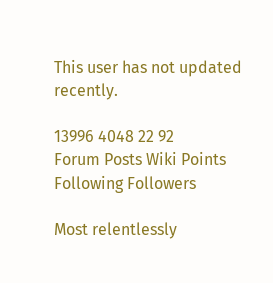This user has not updated recently.

13996 4048 22 92
Forum Posts Wiki Points Following Followers

Most relentlessly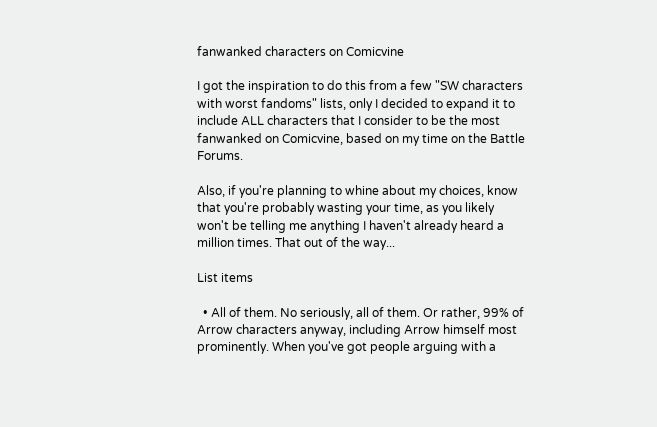fanwanked characters on Comicvine

I got the inspiration to do this from a few "SW characters with worst fandoms" lists, only I decided to expand it to include ALL characters that I consider to be the most fanwanked on Comicvine, based on my time on the Battle Forums.

Also, if you're planning to whine about my choices, know that you're probably wasting your time, as you likely won't be telling me anything I haven't already heard a million times. That out of the way...

List items

  • All of them. No seriously, all of them. Or rather, 99% of Arrow characters anyway, including Arrow himself most prominently. When you've got people arguing with a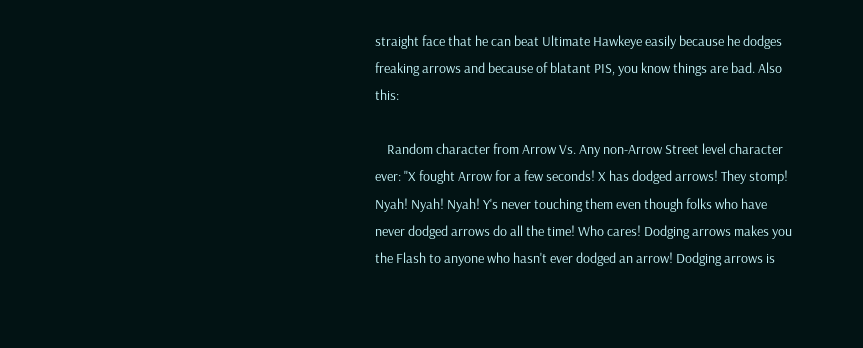straight face that he can beat Ultimate Hawkeye easily because he dodges freaking arrows and because of blatant PIS, you know things are bad. Also this:

    Random character from Arrow Vs. Any non-Arrow Street level character ever: "X fought Arrow for a few seconds! X has dodged arrows! They stomp! Nyah! Nyah! Nyah! Y's never touching them even though folks who have never dodged arrows do all the time! Who cares! Dodging arrows makes you the Flash to anyone who hasn't ever dodged an arrow! Dodging arrows is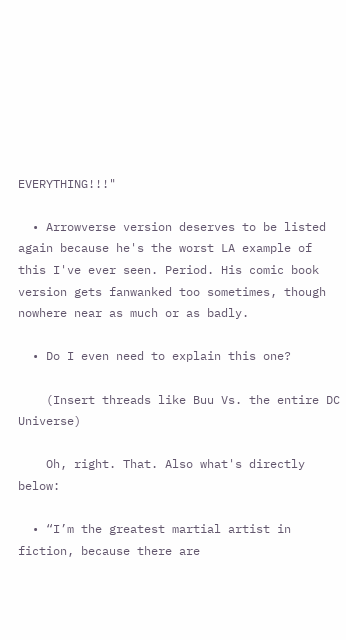EVERYTHING!!!"

  • Arrowverse version deserves to be listed again because he's the worst LA example of this I've ever seen. Period. His comic book version gets fanwanked too sometimes, though nowhere near as much or as badly.

  • Do I even need to explain this one?

    (Insert threads like Buu Vs. the entire DC Universe)

    Oh, right. That. Also what's directly below:

  • “I’m the greatest martial artist in fiction, because there are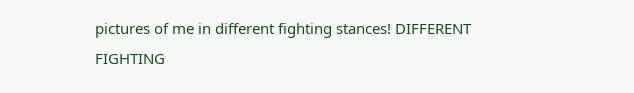pictures of me in different fighting stances! DIFFERENT FIGHTING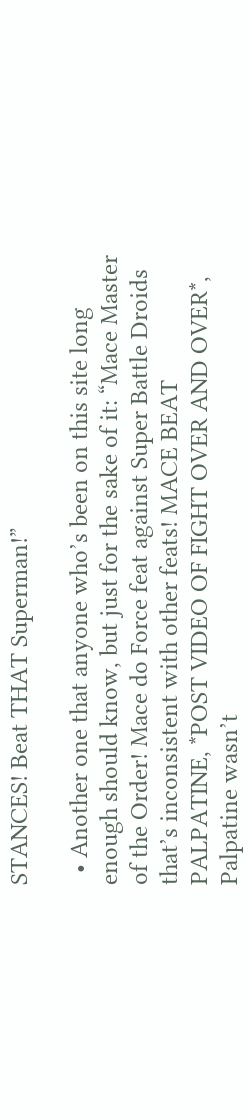STANCES! Beat THAT Superman!”

  • Another one that anyone who’s been on this site long enough should know, but just for the sake of it: “Mace Master of the Order! Mace do Force feat against Super Battle Droids that’s inconsistent with other feats! MACE BEAT PALPATINE, *POST VIDEO OF FIGHT OVER AND OVER*, Palpatine wasn’t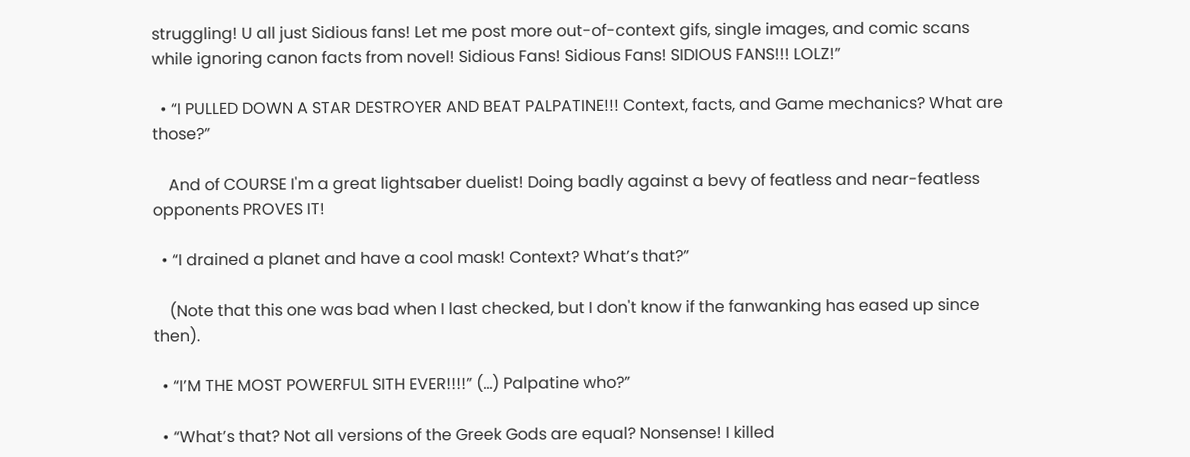struggling! U all just Sidious fans! Let me post more out-of-context gifs, single images, and comic scans while ignoring canon facts from novel! Sidious Fans! Sidious Fans! SIDIOUS FANS!!! LOLZ!”

  • “I PULLED DOWN A STAR DESTROYER AND BEAT PALPATINE!!! Context, facts, and Game mechanics? What are those?”

    And of COURSE I'm a great lightsaber duelist! Doing badly against a bevy of featless and near-featless opponents PROVES IT!

  • “I drained a planet and have a cool mask! Context? What’s that?”

    (Note that this one was bad when I last checked, but I don't know if the fanwanking has eased up since then).

  • “I’M THE MOST POWERFUL SITH EVER!!!!” (...) Palpatine who?”

  • “What’s that? Not all versions of the Greek Gods are equal? Nonsense! I killed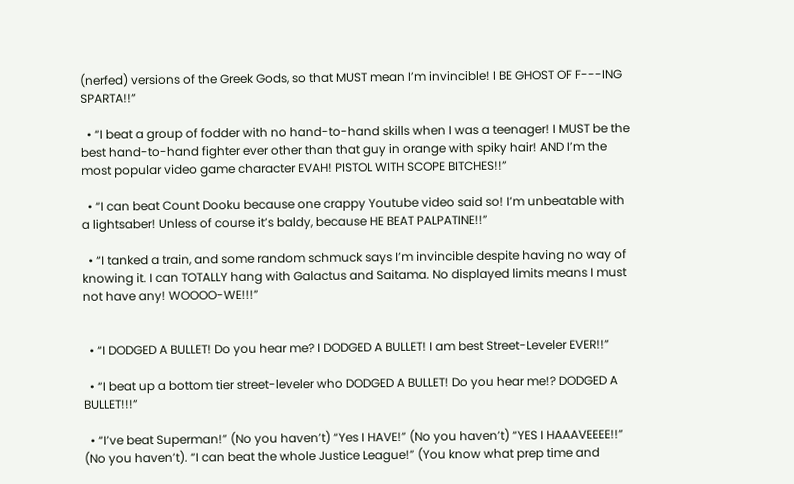(nerfed) versions of the Greek Gods, so that MUST mean I’m invincible! I BE GHOST OF F---ING SPARTA!!”

  • “I beat a group of fodder with no hand-to-hand skills when I was a teenager! I MUST be the best hand-to-hand fighter ever other than that guy in orange with spiky hair! AND I’m the most popular video game character EVAH! PISTOL WITH SCOPE BITCHES!!”

  • “I can beat Count Dooku because one crappy Youtube video said so! I’m unbeatable with a lightsaber! Unless of course it’s baldy, because HE BEAT PALPATINE!!”

  • “I tanked a train, and some random schmuck says I’m invincible despite having no way of knowing it. I can TOTALLY hang with Galactus and Saitama. No displayed limits means I must not have any! WOOOO-WE!!!”


  • “I DODGED A BULLET! Do you hear me? I DODGED A BULLET! I am best Street-Leveler EVER!!”

  • “I beat up a bottom tier street-leveler who DODGED A BULLET! Do you hear me!? DODGED A BULLET!!!”

  • “I’ve beat Superman!” (No you haven’t) “Yes I HAVE!” (No you haven’t) “YES I HAAAVEEEE!!” (No you haven’t). “I can beat the whole Justice League!” (You know what prep time and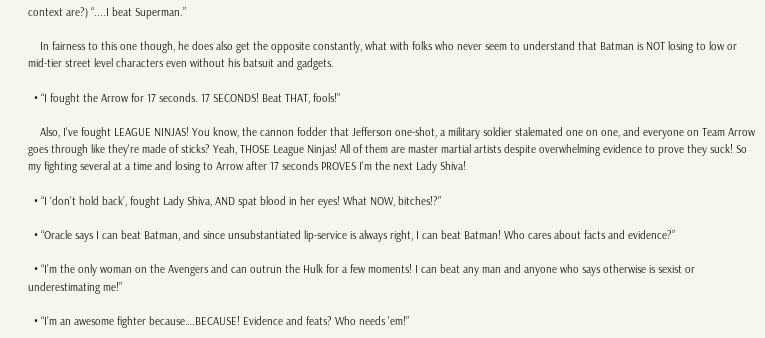context are?) “....I beat Superman.”

    In fairness to this one though, he does also get the opposite constantly, what with folks who never seem to understand that Batman is NOT losing to low or mid-tier street level characters even without his batsuit and gadgets.

  • “I fought the Arrow for 17 seconds. 17 SECONDS! Beat THAT, fools!”

    Also, I've fought LEAGUE NINJAS! You know, the cannon fodder that Jefferson one-shot, a military soldier stalemated one on one, and everyone on Team Arrow goes through like they're made of sticks? Yeah, THOSE League Ninjas! All of them are master martial artists despite overwhelming evidence to prove they suck! So my fighting several at a time and losing to Arrow after 17 seconds PROVES I'm the next Lady Shiva!

  • “I ‘don’t hold back’, fought Lady Shiva, AND spat blood in her eyes! What NOW, bitches!?”

  • “Oracle says I can beat Batman, and since unsubstantiated lip-service is always right, I can beat Batman! Who cares about facts and evidence?”

  • “I’m the only woman on the Avengers and can outrun the Hulk for a few moments! I can beat any man and anyone who says otherwise is sexist or underestimating me!”

  • “I’m an awesome fighter because….BECAUSE! Evidence and feats? Who needs 'em!”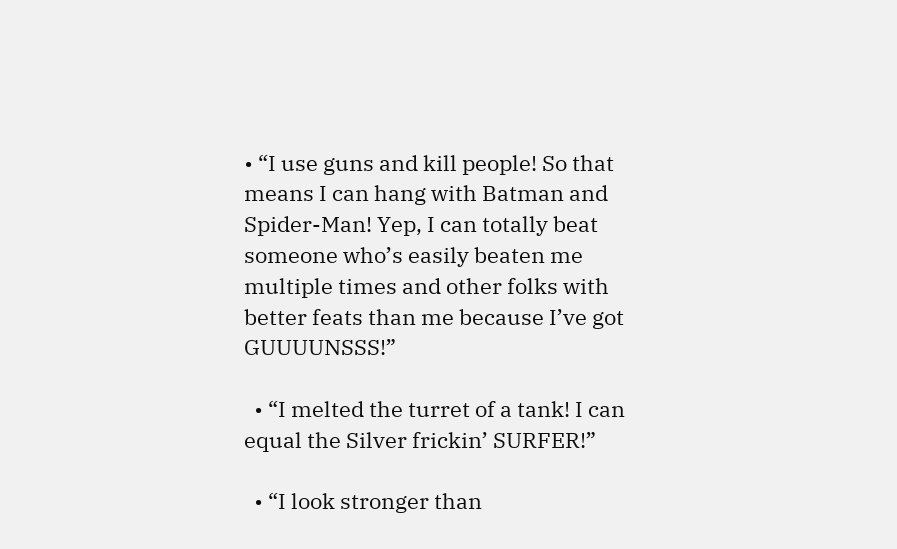• “I use guns and kill people! So that means I can hang with Batman and Spider-Man! Yep, I can totally beat someone who’s easily beaten me multiple times and other folks with better feats than me because I’ve got GUUUUNSSS!”

  • “I melted the turret of a tank! I can equal the Silver frickin’ SURFER!”

  • “I look stronger than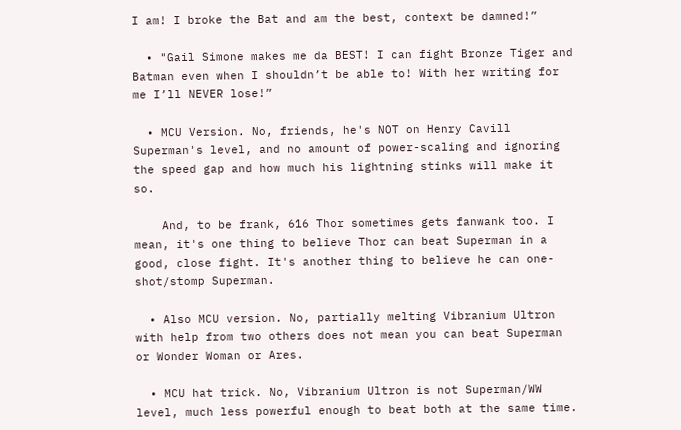I am! I broke the Bat and am the best, context be damned!”

  • "Gail Simone makes me da BEST! I can fight Bronze Tiger and Batman even when I shouldn’t be able to! With her writing for me I’ll NEVER lose!”

  • MCU Version. No, friends, he's NOT on Henry Cavill Superman's level, and no amount of power-scaling and ignoring the speed gap and how much his lightning stinks will make it so.

    And, to be frank, 616 Thor sometimes gets fanwank too. I mean, it's one thing to believe Thor can beat Superman in a good, close fight. It's another thing to believe he can one-shot/stomp Superman.

  • Also MCU version. No, partially melting Vibranium Ultron with help from two others does not mean you can beat Superman or Wonder Woman or Ares.

  • MCU hat trick. No, Vibranium Ultron is not Superman/WW level, much less powerful enough to beat both at the same time.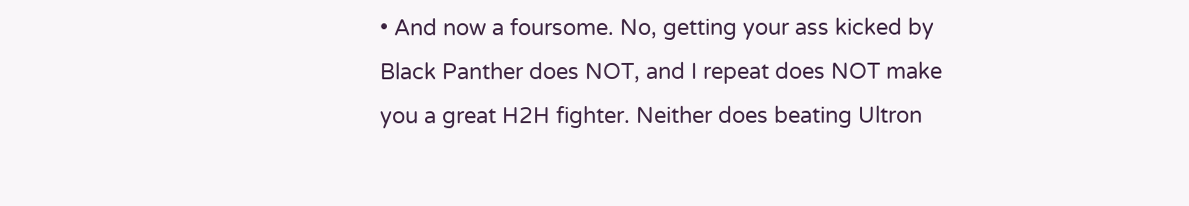• And now a foursome. No, getting your ass kicked by Black Panther does NOT, and I repeat does NOT make you a great H2H fighter. Neither does beating Ultron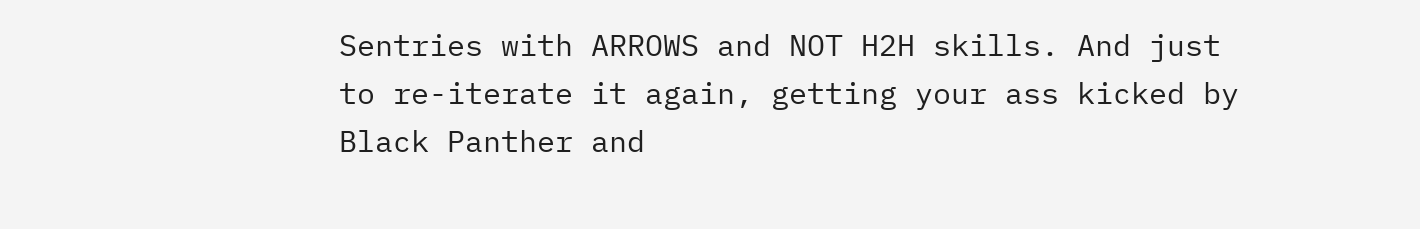Sentries with ARROWS and NOT H2H skills. And just to re-iterate it again, getting your ass kicked by Black Panther and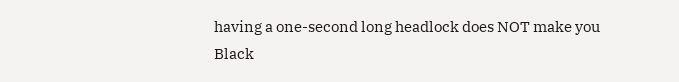having a one-second long headlock does NOT make you Black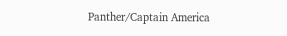Panther/Captain America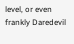level, or even frankly Daredevil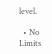level.

  • No Limits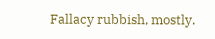Fallacy rubbish, mostly.